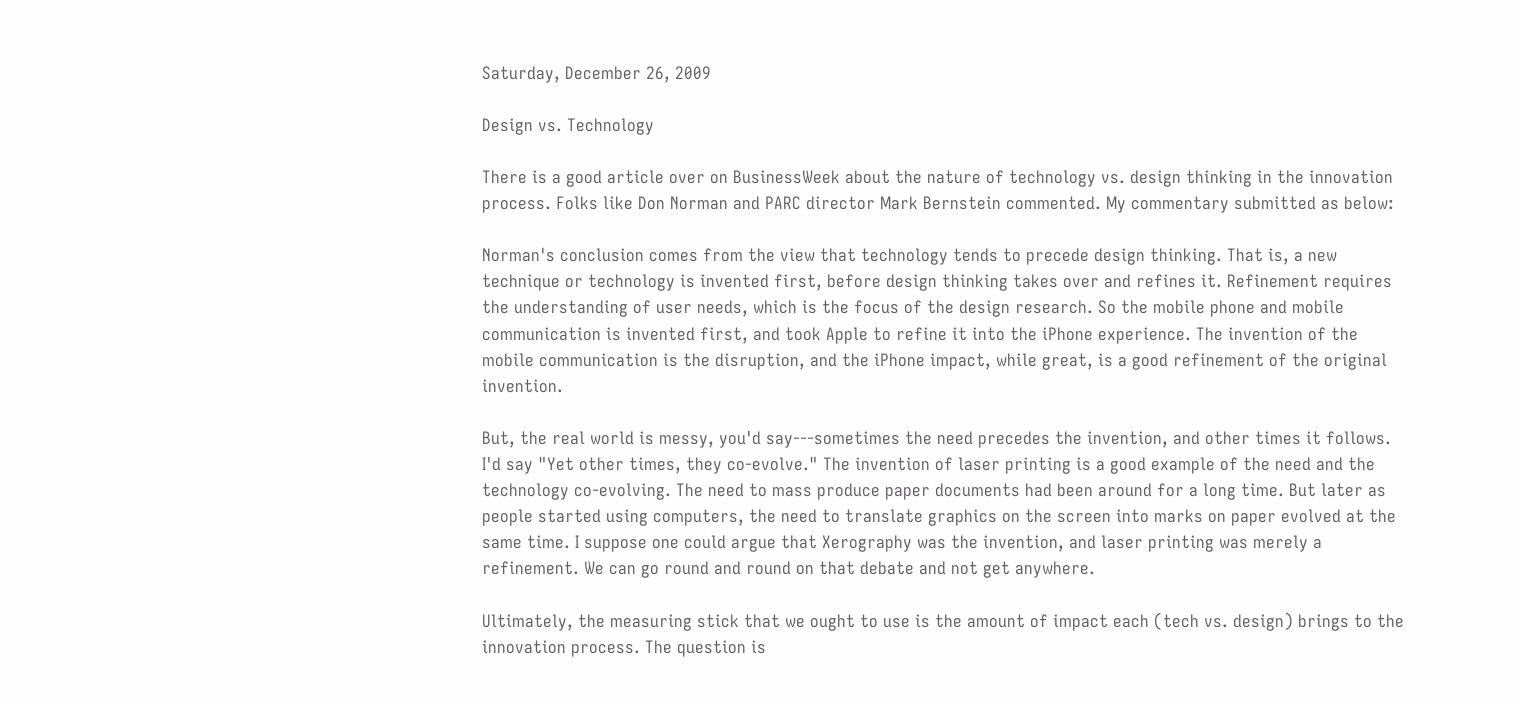Saturday, December 26, 2009

Design vs. Technology

There is a good article over on BusinessWeek about the nature of technology vs. design thinking in the innovation process. Folks like Don Norman and PARC director Mark Bernstein commented. My commentary submitted as below:

Norman's conclusion comes from the view that technology tends to precede design thinking. That is, a new technique or technology is invented first, before design thinking takes over and refines it. Refinement requires the understanding of user needs, which is the focus of the design research. So the mobile phone and mobile communication is invented first, and took Apple to refine it into the iPhone experience. The invention of the mobile communication is the disruption, and the iPhone impact, while great, is a good refinement of the original invention.

But, the real world is messy, you'd say---sometimes the need precedes the invention, and other times it follows. I'd say "Yet other times, they co-evolve." The invention of laser printing is a good example of the need and the technology co-evolving. The need to mass produce paper documents had been around for a long time. But later as people started using computers, the need to translate graphics on the screen into marks on paper evolved at the same time. I suppose one could argue that Xerography was the invention, and laser printing was merely a refinement. We can go round and round on that debate and not get anywhere.

Ultimately, the measuring stick that we ought to use is the amount of impact each (tech vs. design) brings to the innovation process. The question is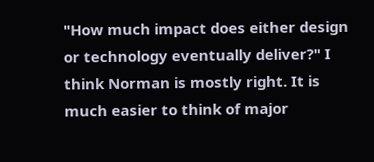"How much impact does either design or technology eventually deliver?" I think Norman is mostly right. It is much easier to think of major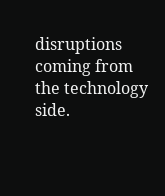disruptions coming from the technology side.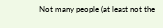Not many people (at least not the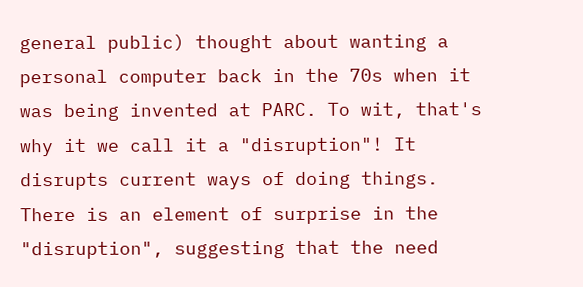general public) thought about wanting a personal computer back in the 70s when it was being invented at PARC. To wit, that's why it we call it a "disruption"! It disrupts current ways of doing things. There is an element of surprise in the "disruption", suggesting that the need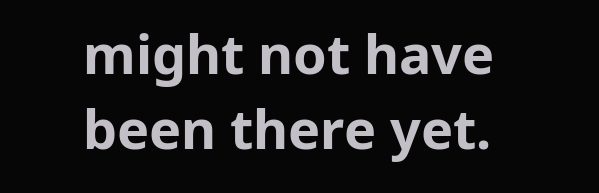might not have been there yet.